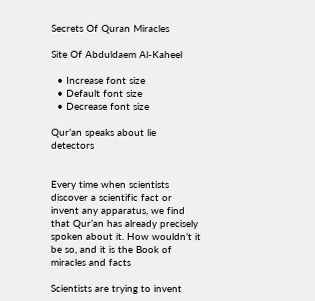Secrets Of Quran Miracles

Site Of Abduldaem Al-Kaheel

  • Increase font size
  • Default font size
  • Decrease font size

Qur’an speaks about lie detectors


Every time when scientists discover a scientific fact or invent any apparatus, we find that Qur’an has already precisely spoken about it. How wouldn’t it be so, and it is the Book of miracles and facts

Scientists are trying to invent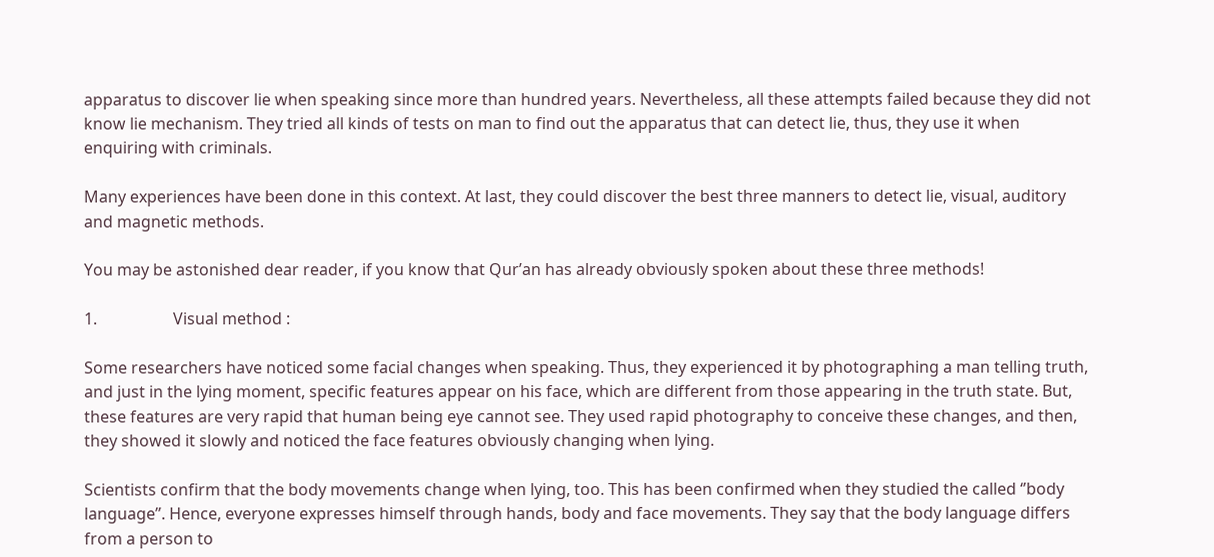apparatus to discover lie when speaking since more than hundred years. Nevertheless, all these attempts failed because they did not know lie mechanism. They tried all kinds of tests on man to find out the apparatus that can detect lie, thus, they use it when enquiring with criminals.

Many experiences have been done in this context. At last, they could discover the best three manners to detect lie, visual, auditory and magnetic methods.

You may be astonished dear reader, if you know that Qur’an has already obviously spoken about these three methods!

1.                   Visual method :

Some researchers have noticed some facial changes when speaking. Thus, they experienced it by photographing a man telling truth, and just in the lying moment, specific features appear on his face, which are different from those appearing in the truth state. But, these features are very rapid that human being eye cannot see. They used rapid photography to conceive these changes, and then, they showed it slowly and noticed the face features obviously changing when lying.

Scientists confirm that the body movements change when lying, too. This has been confirmed when they studied the called ‘’body language’’. Hence, everyone expresses himself through hands, body and face movements. They say that the body language differs from a person to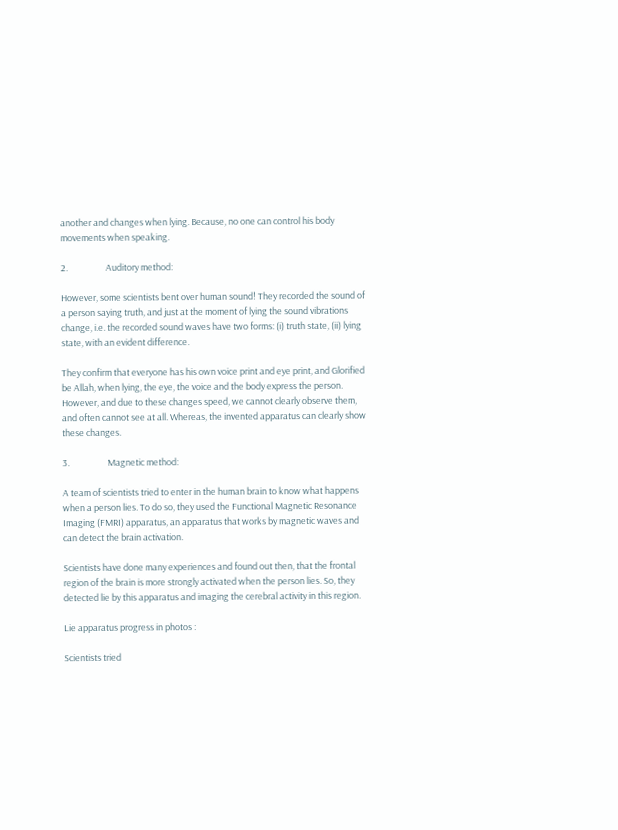another and changes when lying. Because, no one can control his body movements when speaking.

2.                   Auditory method:

However, some scientists bent over human sound! They recorded the sound of a person saying truth, and just at the moment of lying the sound vibrations change, i.e. the recorded sound waves have two forms: (i) truth state, (ii) lying state, with an evident difference.

They confirm that everyone has his own voice print and eye print, and Glorified be Allah, when lying, the eye, the voice and the body express the person. However, and due to these changes speed, we cannot clearly observe them, and often cannot see at all. Whereas, the invented apparatus can clearly show these changes.

3.                   Magnetic method:

A team of scientists tried to enter in the human brain to know what happens when a person lies. To do so, they used the Functional Magnetic Resonance Imaging (FMRI) apparatus, an apparatus that works by magnetic waves and can detect the brain activation.

Scientists have done many experiences and found out then, that the frontal region of the brain is more strongly activated when the person lies. So, they detected lie by this apparatus and imaging the cerebral activity in this region.

Lie apparatus progress in photos :

Scientists tried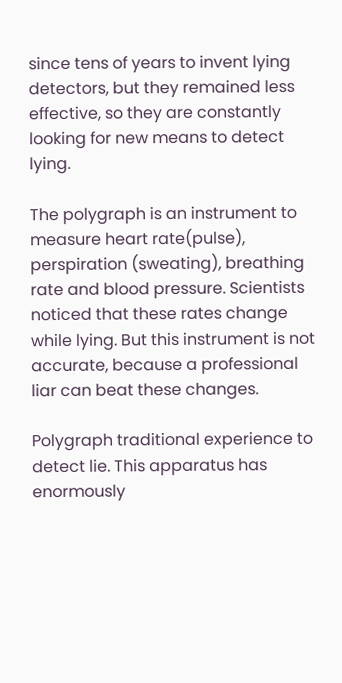since tens of years to invent lying detectors, but they remained less effective, so they are constantly looking for new means to detect lying.

The polygraph is an instrument to measure heart rate(pulse), perspiration (sweating), breathing rate and blood pressure. Scientists noticed that these rates change while lying. But this instrument is not accurate, because a professional liar can beat these changes.

Polygraph traditional experience to detect lie. This apparatus has enormously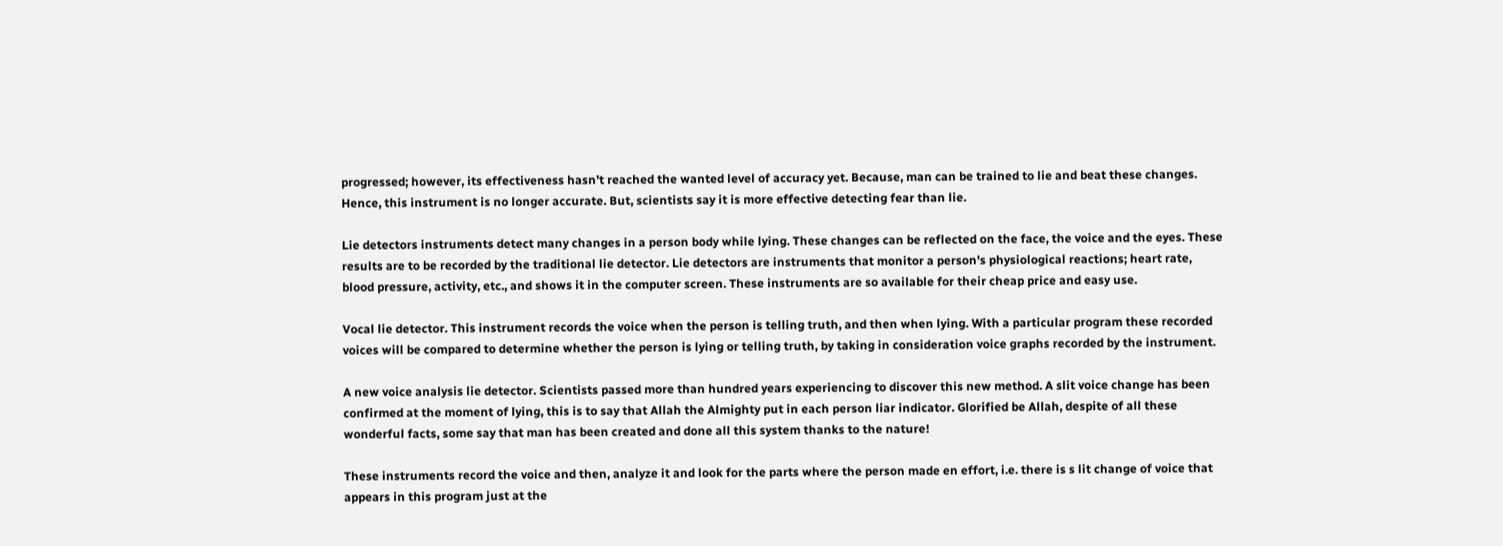progressed; however, its effectiveness hasn’t reached the wanted level of accuracy yet. Because, man can be trained to lie and beat these changes. Hence, this instrument is no longer accurate. But, scientists say it is more effective detecting fear than lie.

Lie detectors instruments detect many changes in a person body while lying. These changes can be reflected on the face, the voice and the eyes. These results are to be recorded by the traditional lie detector. Lie detectors are instruments that monitor a person's physiological reactions; heart rate, blood pressure, activity, etc., and shows it in the computer screen. These instruments are so available for their cheap price and easy use.

Vocal lie detector. This instrument records the voice when the person is telling truth, and then when lying. With a particular program these recorded voices will be compared to determine whether the person is lying or telling truth, by taking in consideration voice graphs recorded by the instrument.

A new voice analysis lie detector. Scientists passed more than hundred years experiencing to discover this new method. A slit voice change has been confirmed at the moment of lying, this is to say that Allah the Almighty put in each person liar indicator. Glorified be Allah, despite of all these wonderful facts, some say that man has been created and done all this system thanks to the nature!

These instruments record the voice and then, analyze it and look for the parts where the person made en effort, i.e. there is s lit change of voice that appears in this program just at the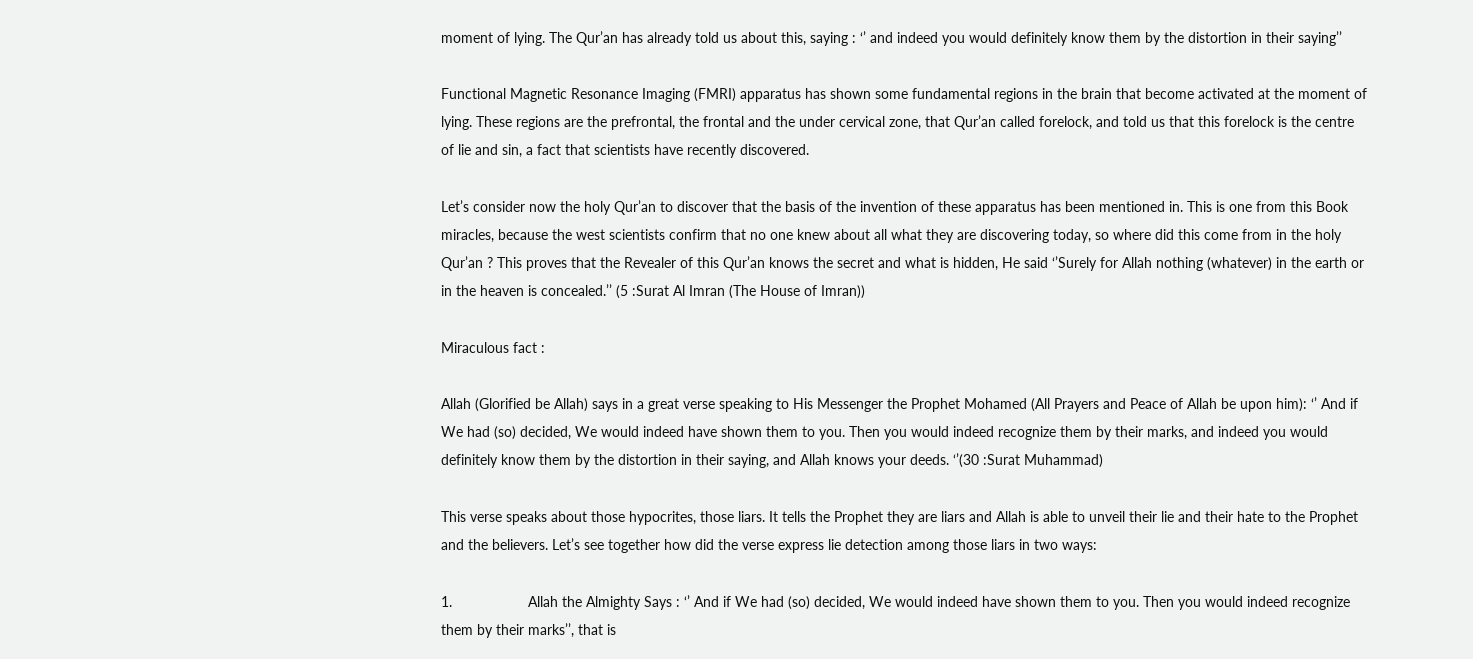moment of lying. The Qur’an has already told us about this, saying : ‘’ and indeed you would definitely know them by the distortion in their saying’’

Functional Magnetic Resonance Imaging (FMRI) apparatus has shown some fundamental regions in the brain that become activated at the moment of lying. These regions are the prefrontal, the frontal and the under cervical zone, that Qur’an called forelock, and told us that this forelock is the centre of lie and sin, a fact that scientists have recently discovered.

Let’s consider now the holy Qur’an to discover that the basis of the invention of these apparatus has been mentioned in. This is one from this Book miracles, because the west scientists confirm that no one knew about all what they are discovering today, so where did this come from in the holy Qur’an ? This proves that the Revealer of this Qur’an knows the secret and what is hidden, He said ‘’Surely for Allah nothing (whatever) in the earth or in the heaven is concealed.’’ (5 :Surat Al Imran (The House of Imran))

Miraculous fact :

Allah (Glorified be Allah) says in a great verse speaking to His Messenger the Prophet Mohamed (All Prayers and Peace of Allah be upon him): ‘’ And if We had (so) decided, We would indeed have shown them to you. Then you would indeed recognize them by their marks, and indeed you would definitely know them by the distortion in their saying, and Allah knows your deeds. ‘’(30 :Surat Muhammad)

This verse speaks about those hypocrites, those liars. It tells the Prophet they are liars and Allah is able to unveil their lie and their hate to the Prophet and the believers. Let’s see together how did the verse express lie detection among those liars in two ways:

1.                   Allah the Almighty Says : ‘’ And if We had (so) decided, We would indeed have shown them to you. Then you would indeed recognize them by their marks’’, that is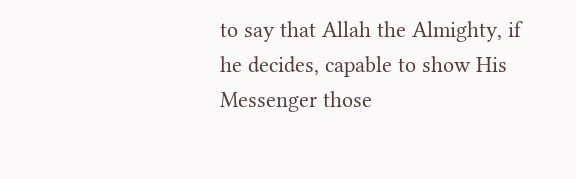to say that Allah the Almighty, if he decides, capable to show His Messenger those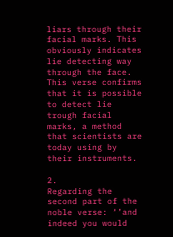liars through their facial marks. This obviously indicates lie detecting way through the face. This verse confirms that it is possible to detect lie trough facial marks, a method that scientists are today using by their instruments.

2.                   Regarding the second part of the noble verse: ‘’and indeed you would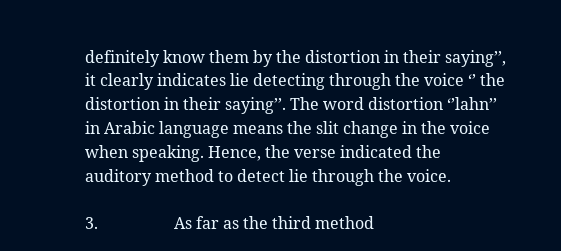definitely know them by the distortion in their saying’’, it clearly indicates lie detecting through the voice ‘’ the distortion in their saying’’. The word distortion ‘’lahn’’ in Arabic language means the slit change in the voice when speaking. Hence, the verse indicated the auditory method to detect lie through the voice.

3.                   As far as the third method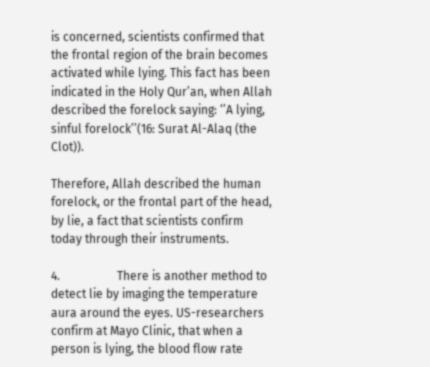is concerned, scientists confirmed that the frontal region of the brain becomes activated while lying. This fact has been indicated in the Holy Qur’an, when Allah described the forelock saying: ‘’A lying, sinful forelock’’(16: Surat Al-Alaq (the Clot)).

Therefore, Allah described the human forelock, or the frontal part of the head, by lie, a fact that scientists confirm today through their instruments.

4.                   There is another method to detect lie by imaging the temperature aura around the eyes. US-researchers confirm at Mayo Clinic, that when a person is lying, the blood flow rate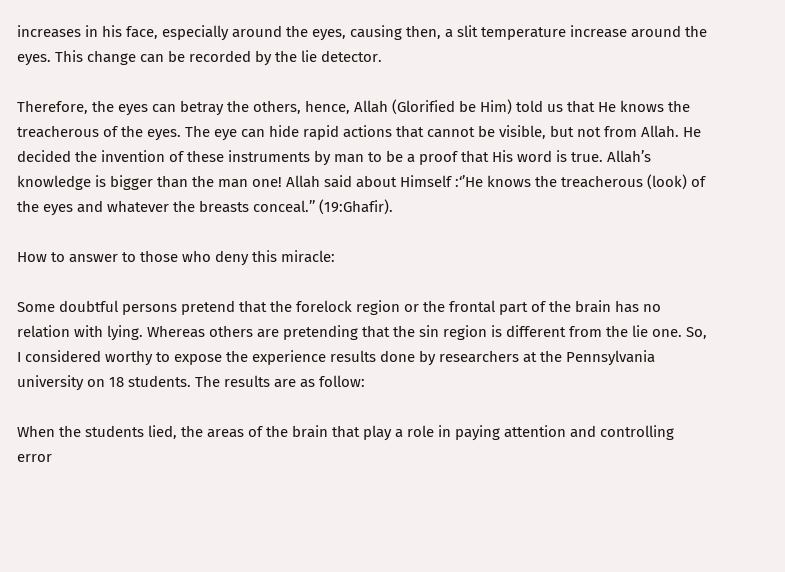increases in his face, especially around the eyes, causing then, a slit temperature increase around the eyes. This change can be recorded by the lie detector.

Therefore, the eyes can betray the others, hence, Allah (Glorified be Him) told us that He knows the treacherous of the eyes. The eye can hide rapid actions that cannot be visible, but not from Allah. He decided the invention of these instruments by man to be a proof that His word is true. Allah’s knowledge is bigger than the man one! Allah said about Himself :‘’He knows the treacherous (look) of the eyes and whatever the breasts conceal.’’ (19:Ghafir).

How to answer to those who deny this miracle:

Some doubtful persons pretend that the forelock region or the frontal part of the brain has no relation with lying. Whereas others are pretending that the sin region is different from the lie one. So, I considered worthy to expose the experience results done by researchers at the Pennsylvania university on 18 students. The results are as follow:

When the students lied, the areas of the brain that play a role in paying attention and controlling error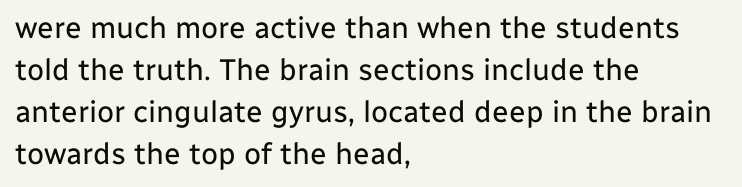were much more active than when the students told the truth. The brain sections include the anterior cingulate gyrus, located deep in the brain towards the top of the head,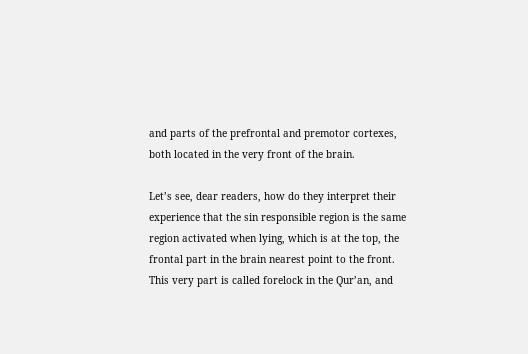and parts of the prefrontal and premotor cortexes, both located in the very front of the brain.

Let’s see, dear readers, how do they interpret their experience that the sin responsible region is the same region activated when lying, which is at the top, the frontal part in the brain nearest point to the front. This very part is called forelock in the Qur’an, and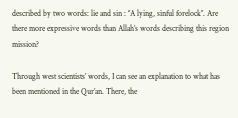described by two words: lie and sin : ‘’A lying, sinful forelock’’. Are there more expressive words than Allah’s words describing this region mission?

Through west scientists’ words, I can see an explanation to what has been mentioned in the Qur’an. There, the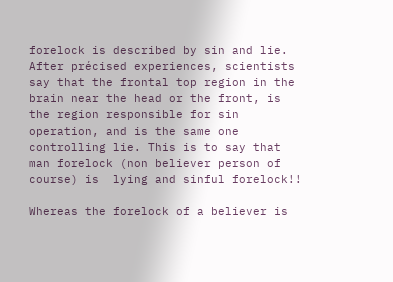forelock is described by sin and lie. After précised experiences, scientists say that the frontal top region in the brain near the head or the front, is the region responsible for sin operation, and is the same one controlling lie. This is to say that man forelock (non believer person of course) is  lying and sinful forelock!!

Whereas the forelock of a believer is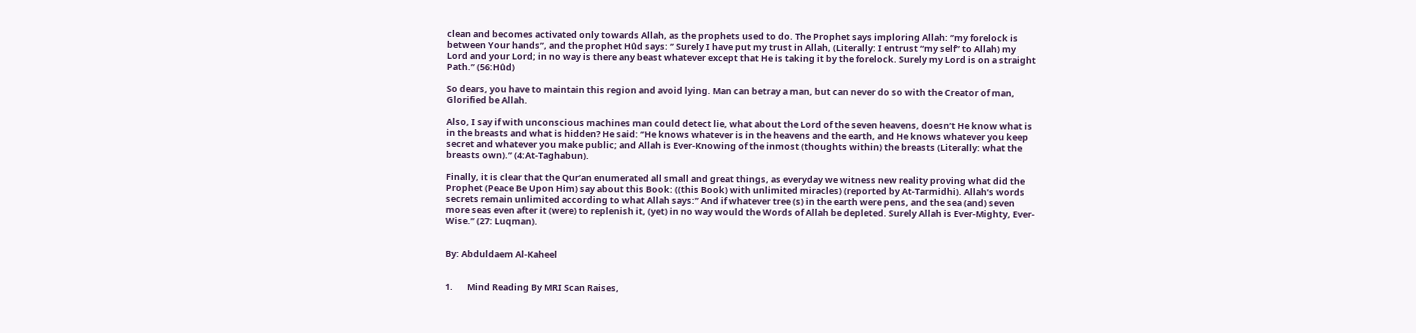clean and becomes activated only towards Allah, as the prophets used to do. The Prophet says imploring Allah: ‘’my forelock is between Your hands’’, and the prophet Hûd says: ‘’ Surely I have put my trust in Allah, (Literally: I entrust “my self” to Allah) my Lord and your Lord; in no way is there any beast whatever except that He is taking it by the forelock. Surely my Lord is on a straight Path.’’ (56:Hûd)

So dears, you have to maintain this region and avoid lying. Man can betray a man, but can never do so with the Creator of man, Glorified be Allah.

Also, I say if with unconscious machines man could detect lie, what about the Lord of the seven heavens, doesn’t He know what is in the breasts and what is hidden? He said: ‘’He knows whatever is in the heavens and the earth, and He knows whatever you keep secret and whatever you make public; and Allah is Ever-Knowing of the inmost (thoughts within) the breasts (Literally: what the breasts own).’’ (4:At-Taghabun).

Finally, it is clear that the Qur’an enumerated all small and great things, as everyday we witness new reality proving what did the Prophet (Peace Be Upon Him) say about this Book: ((this Book) with unlimited miracles) (reported by At-Tarmidhi). Allah’s words secrets remain unlimited according to what Allah says:’’ And if whatever tree (s) in the earth were pens, and the sea (and) seven more seas even after it (were) to replenish it, (yet) in no way would the Words of Allah be depleted. Surely Allah is Ever-Mighty, Ever-Wise.’’ (27: Luqman).


By: Abduldaem Al-Kaheel


1.       Mind Reading By MRI Scan Raises,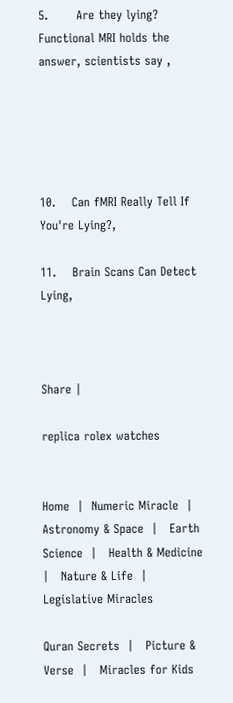5.       Are they lying? Functional MRI holds the answer, scientists say ,





10.    Can fMRI Really Tell If You're Lying?,

11.    Brain Scans Can Detect Lying,



Share |

replica rolex watches


Home  |  Numeric Miracle  |   Astronomy & Space  |   Earth Science  |   Health & Medicine  |   Nature & Life  |   Legislative Miracles

Quran Secrets  |   Picture & Verse  |   Miracles for Kids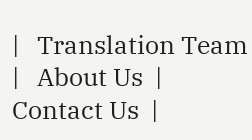|   Translation Team  |   About Us  |   Contact Us  |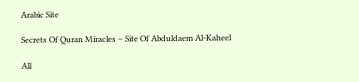Arabic Site

Secrets Of Quran Miracles – Site Of Abduldaem Al-Kaheel

All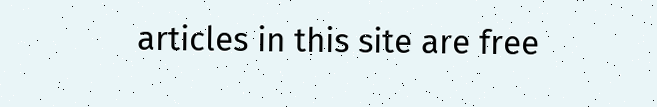articles in this site are free